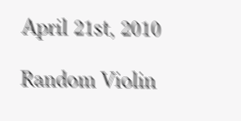April 21st, 2010

Random Violin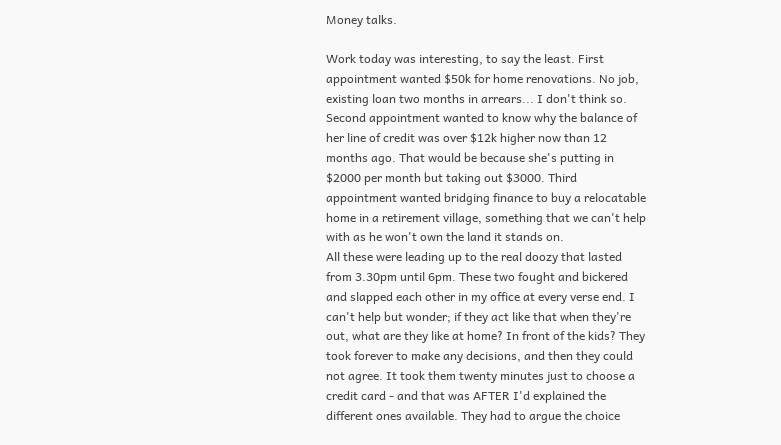Money talks.

Work today was interesting, to say the least. First appointment wanted $50k for home renovations. No job, existing loan two months in arrears... I don't think so. Second appointment wanted to know why the balance of her line of credit was over $12k higher now than 12 months ago. That would be because she's putting in $2000 per month but taking out $3000. Third appointment wanted bridging finance to buy a relocatable home in a retirement village, something that we can't help with as he won't own the land it stands on.
All these were leading up to the real doozy that lasted from 3.30pm until 6pm. These two fought and bickered and slapped each other in my office at every verse end. I can't help but wonder; if they act like that when they're out, what are they like at home? In front of the kids? They took forever to make any decisions, and then they could not agree. It took them twenty minutes just to choose a credit card - and that was AFTER I'd explained the different ones available. They had to argue the choice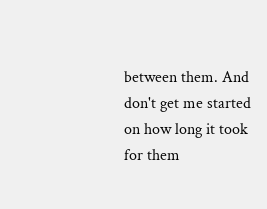between them. And don't get me started on how long it took for them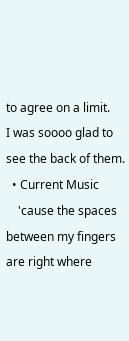to agree on a limit.
I was soooo glad to see the back of them.
  • Current Music
    'cause the spaces between my fingers are right where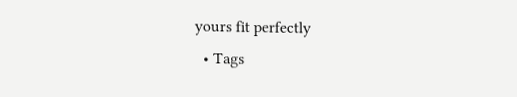yours fit perfectly
  • Tags